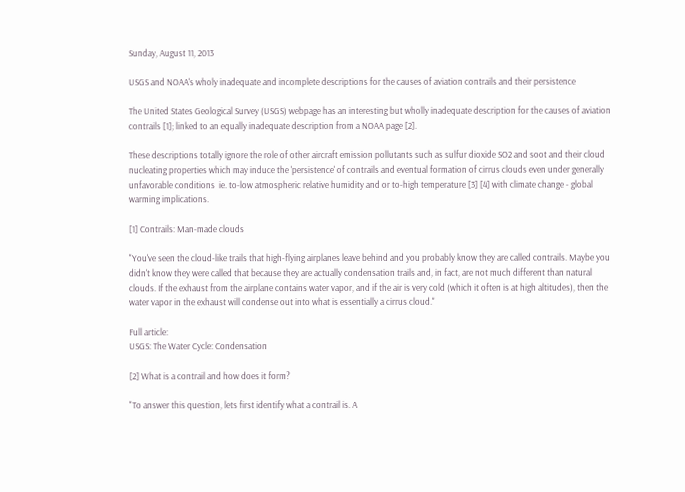Sunday, August 11, 2013

USGS and NOAA's wholy inadequate and incomplete descriptions for the causes of aviation contrails and their persistence

The United States Geological Survey (USGS) webpage has an interesting but wholly inadequate description for the causes of aviation contrails [1]; linked to an equally inadequate description from a NOAA page [2].

These descriptions totally ignore the role of other aircraft emission pollutants such as sulfur dioxide SO2 and soot and their cloud nucleating properties which may induce the 'persistence' of contrails and eventual formation of cirrus clouds even under generally unfavorable conditions  ie. to-low atmospheric relative humidity and or to-high temperature [3] [4] with climate change - global warming implications.

[1] Contrails: Man-made clouds

"You've seen the cloud-like trails that high-flying airplanes leave behind and you probably know they are called contrails. Maybe you didn't know they were called that because they are actually condensation trails and, in fact, are not much different than natural clouds. If the exhaust from the airplane contains water vapor, and if the air is very cold (which it often is at high altitudes), then the water vapor in the exhaust will condense out into what is essentially a cirrus cloud."

Full article:
USGS: The Water Cycle: Condensation

[2] What is a contrail and how does it form?

"To answer this question, lets first identify what a contrail is. A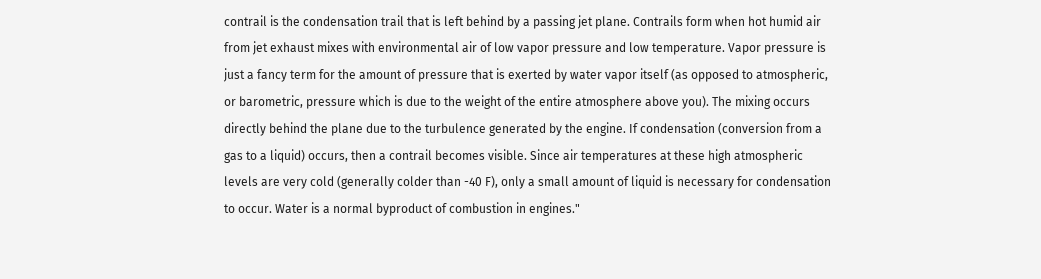contrail is the condensation trail that is left behind by a passing jet plane. Contrails form when hot humid air from jet exhaust mixes with environmental air of low vapor pressure and low temperature. Vapor pressure is just a fancy term for the amount of pressure that is exerted by water vapor itself (as opposed to atmospheric, or barometric, pressure which is due to the weight of the entire atmosphere above you). The mixing occurs directly behind the plane due to the turbulence generated by the engine. If condensation (conversion from a gas to a liquid) occurs, then a contrail becomes visible. Since air temperatures at these high atmospheric levels are very cold (generally colder than -40 F), only a small amount of liquid is necessary for condensation to occur. Water is a normal byproduct of combustion in engines."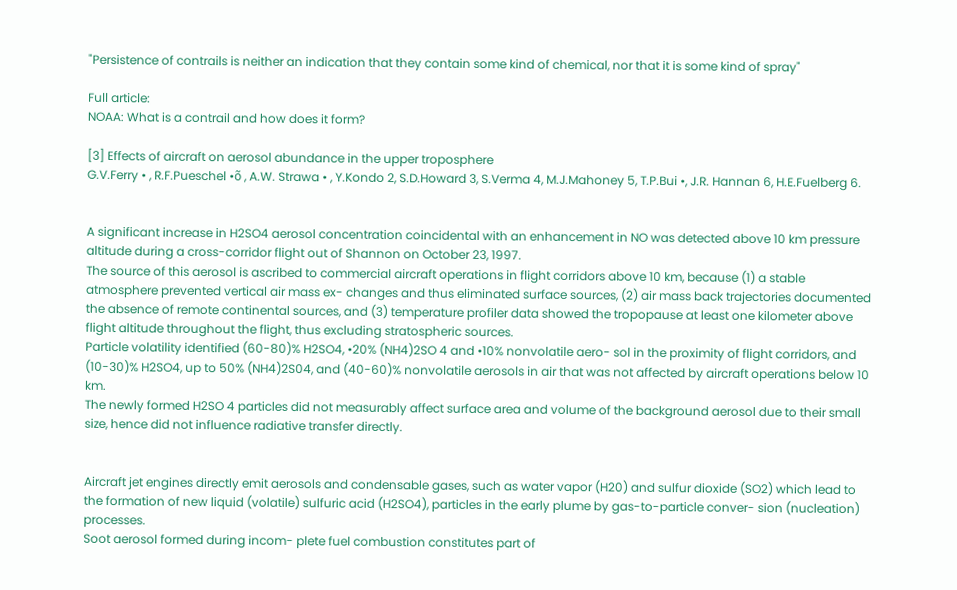"Persistence of contrails is neither an indication that they contain some kind of chemical, nor that it is some kind of spray"

Full article:
NOAA: What is a contrail and how does it form?

[3] Effects of aircraft on aerosol abundance in the upper troposphere
G.V.Ferry • , R.F.Pueschel •õ , A.W. Strawa • , Y.Kondo 2, S.D.Howard 3, S.Verma 4, M.J.Mahoney 5, T.P.Bui •, J.R. Hannan 6, H.E.Fuelberg 6.


A significant increase in H2SO4 aerosol concentration coincidental with an enhancement in NO was detected above 10 km pressure altitude during a cross-corridor flight out of Shannon on October 23, 1997.
The source of this aerosol is ascribed to commercial aircraft operations in flight corridors above 10 km, because (1) a stable atmosphere prevented vertical air mass ex- changes and thus eliminated surface sources, (2) air mass back trajectories documented the absence of remote continental sources, and (3) temperature profiler data showed the tropopause at least one kilometer above flight altitude throughout the flight, thus excluding stratospheric sources.
Particle volatility identified (60-80)% H2SO4, •20% (NH4)2SO 4 and •10% nonvolatile aero- sol in the proximity of flight corridors, and (10-30)% H2SO4, up to 50% (NH4)2S04, and (40-60)% nonvolatile aerosols in air that was not affected by aircraft operations below 10 km.
The newly formed H2SO 4 particles did not measurably affect surface area and volume of the background aerosol due to their small size, hence did not influence radiative transfer directly.


Aircraft jet engines directly emit aerosols and condensable gases, such as water vapor (H20) and sulfur dioxide (SO2) which lead to the formation of new liquid (volatile) sulfuric acid (H2SO4), particles in the early plume by gas-to-particle conver- sion (nucleation) processes.
Soot aerosol formed during incom- plete fuel combustion constitutes part of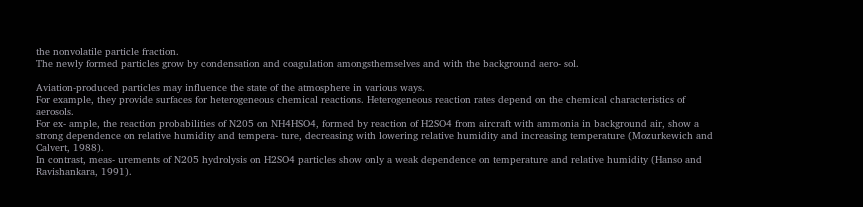the nonvolatile particle fraction.
The newly formed particles grow by condensation and coagulation amongsthemselves and with the background aero- sol.

Aviation-produced particles may influence the state of the atmosphere in various ways.
For example, they provide surfaces for heterogeneous chemical reactions. Heterogeneous reaction rates depend on the chemical characteristics of aerosols.
For ex- ample, the reaction probabilities of N205 on NH4HSO4, formed by reaction of H2SO4 from aircraft with ammonia in background air, show a strong dependence on relative humidity and tempera- ture, decreasing with lowering relative humidity and increasing temperature (Mozurkewich and Calvert, 1988).
In contrast, meas- urements of N205 hydrolysis on H2SO4 particles show only a weak dependence on temperature and relative humidity (Hanso and Ravishankara, 1991).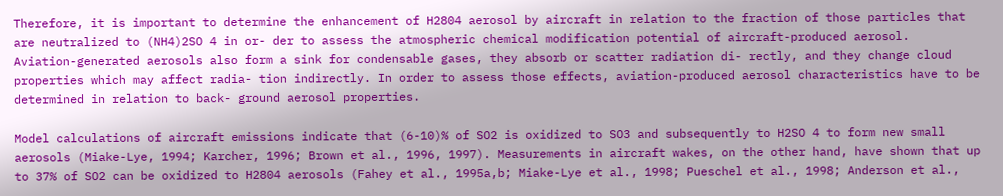Therefore, it is important to determine the enhancement of H2804 aerosol by aircraft in relation to the fraction of those particles that are neutralized to (NH4)2SO 4 in or- der to assess the atmospheric chemical modification potential of aircraft-produced aerosol.
Aviation-generated aerosols also form a sink for condensable gases, they absorb or scatter radiation di- rectly, and they change cloud properties which may affect radia- tion indirectly. In order to assess those effects, aviation-produced aerosol characteristics have to be determined in relation to back- ground aerosol properties.

Model calculations of aircraft emissions indicate that (6-10)% of SO2 is oxidized to SO3 and subsequently to H2SO 4 to form new small aerosols (Miake-Lye, 1994; Karcher, 1996; Brown et al., 1996, 1997). Measurements in aircraft wakes, on the other hand, have shown that up to 37% of SO2 can be oxidized to H2804 aerosols (Fahey et al., 1995a,b; Miake-Lye et al., 1998; Pueschel et al., 1998; Anderson et al.,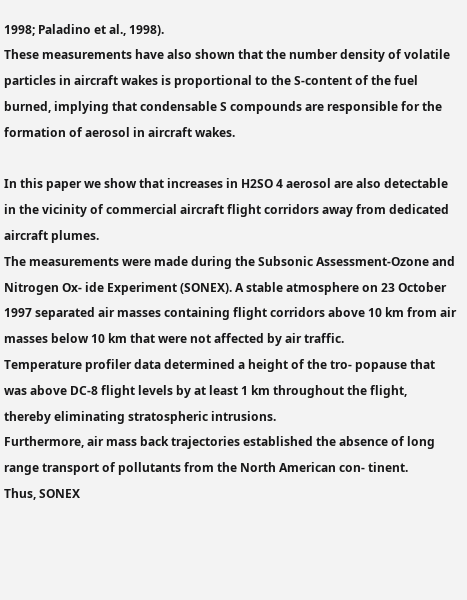1998; Paladino et al., 1998).
These measurements have also shown that the number density of volatile particles in aircraft wakes is proportional to the S-content of the fuel burned, implying that condensable S compounds are responsible for the formation of aerosol in aircraft wakes.

In this paper we show that increases in H2SO 4 aerosol are also detectable in the vicinity of commercial aircraft flight corridors away from dedicated aircraft plumes.
The measurements were made during the Subsonic Assessment-Ozone and Nitrogen Ox- ide Experiment (SONEX). A stable atmosphere on 23 October 1997 separated air masses containing flight corridors above 10 km from air masses below 10 km that were not affected by air traffic.
Temperature profiler data determined a height of the tro- popause that was above DC-8 flight levels by at least 1 km throughout the flight, thereby eliminating stratospheric intrusions.
Furthermore, air mass back trajectories established the absence of long range transport of pollutants from the North American con- tinent.
Thus, SONEX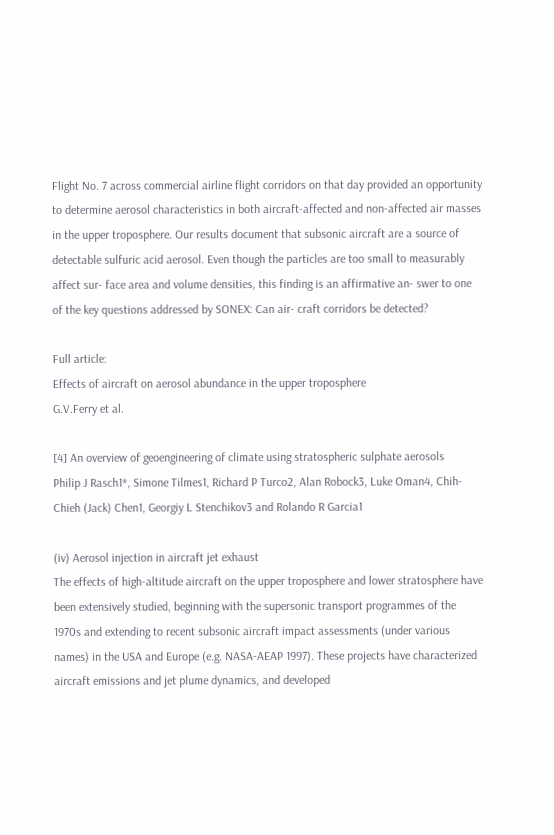Flight No. 7 across commercial airline flight corridors on that day provided an opportunity to determine aerosol characteristics in both aircraft-affected and non-affected air masses in the upper troposphere. Our results document that subsonic aircraft are a source of detectable sulfuric acid aerosol. Even though the particles are too small to measurably affect sur- face area and volume densities, this finding is an affirmative an- swer to one of the key questions addressed by SONEX: Can air- craft corridors be detected?

Full article:
Effects of aircraft on aerosol abundance in the upper troposphere
G.V.Ferry et al.

[4] An overview of geoengineering of climate using stratospheric sulphate aerosols
Philip J Rasch1*, Simone Tilmes1, Richard P Turco2, Alan Robock3, Luke Oman4, Chih-Chieh (Jack) Chen1, Georgiy L Stenchikov3 and Rolando R Garcia1

(iv) Aerosol injection in aircraft jet exhaust
The effects of high-altitude aircraft on the upper troposphere and lower stratosphere have been extensively studied, beginning with the supersonic transport programmes of the 1970s and extending to recent subsonic aircraft impact assessments (under various names) in the USA and Europe (e.g. NASA-AEAP 1997). These projects have characterized aircraft emissions and jet plume dynamics, and developed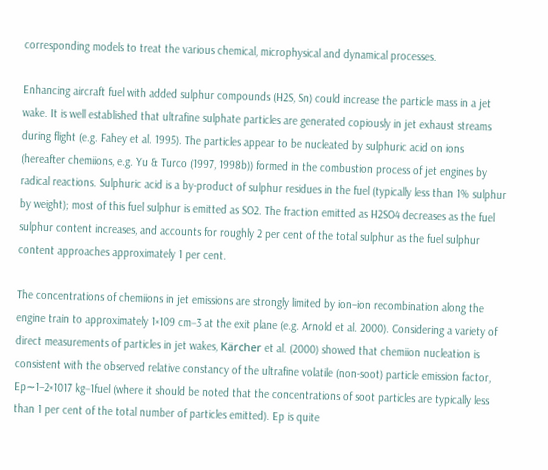corresponding models to treat the various chemical, microphysical and dynamical processes.

Enhancing aircraft fuel with added sulphur compounds (H2S, Sn) could increase the particle mass in a jet wake. It is well established that ultrafine sulphate particles are generated copiously in jet exhaust streams during flight (e.g. Fahey et al. 1995). The particles appear to be nucleated by sulphuric acid on ions (hereafter chemiions, e.g. Yu & Turco (1997, 1998b)) formed in the combustion process of jet engines by radical reactions. Sulphuric acid is a by-product of sulphur residues in the fuel (typically less than 1% sulphur by weight); most of this fuel sulphur is emitted as SO2. The fraction emitted as H2SO4 decreases as the fuel sulphur content increases, and accounts for roughly 2 per cent of the total sulphur as the fuel sulphur content approaches approximately 1 per cent.

The concentrations of chemiions in jet emissions are strongly limited by ion–ion recombination along the engine train to approximately 1×109 cm−3 at the exit plane (e.g. Arnold et al. 2000). Considering a variety of direct measurements of particles in jet wakes, Kärcher et al. (2000) showed that chemiion nucleation is consistent with the observed relative constancy of the ultrafine volatile (non-soot) particle emission factor, Ep∼1–2×1017 kg−1fuel (where it should be noted that the concentrations of soot particles are typically less than 1 per cent of the total number of particles emitted). Ep is quite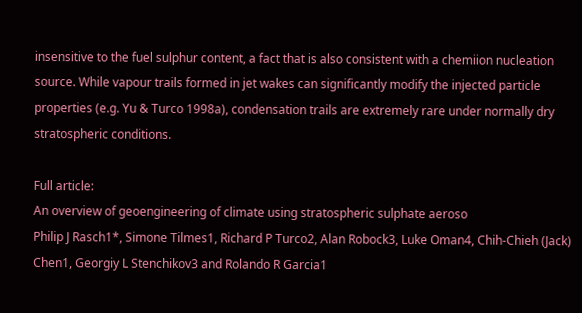insensitive to the fuel sulphur content, a fact that is also consistent with a chemiion nucleation source. While vapour trails formed in jet wakes can significantly modify the injected particle properties (e.g. Yu & Turco 1998a), condensation trails are extremely rare under normally dry stratospheric conditions.

Full article:
An overview of geoengineering of climate using stratospheric sulphate aeroso
Philip J Rasch1*, Simone Tilmes1, Richard P Turco2, Alan Robock3, Luke Oman4, Chih-Chieh (Jack) Chen1, Georgiy L Stenchikov3 and Rolando R Garcia1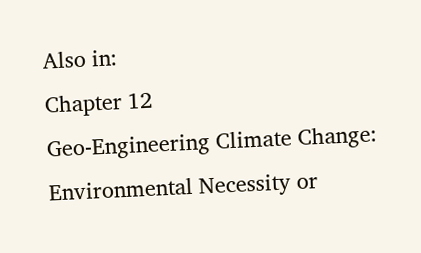Also in:
Chapter 12
Geo-Engineering Climate Change: Environmental Necessity or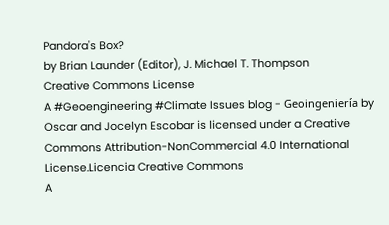Pandora's Box?
by Brian Launder (Editor), J. Michael T. Thompson
Creative Commons License
A #Geoengineering #Climate Issues blog - Geoingeniería by Oscar and Jocelyn Escobar is licensed under a Creative Commons Attribution-NonCommercial 4.0 International License.Licencia Creative Commons
A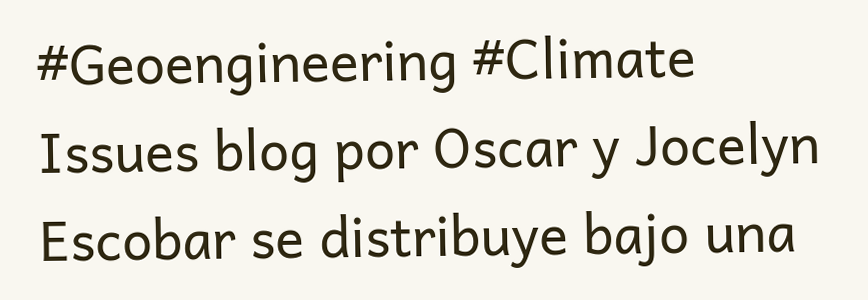#Geoengineering #Climate Issues blog por Oscar y Jocelyn Escobar se distribuye bajo una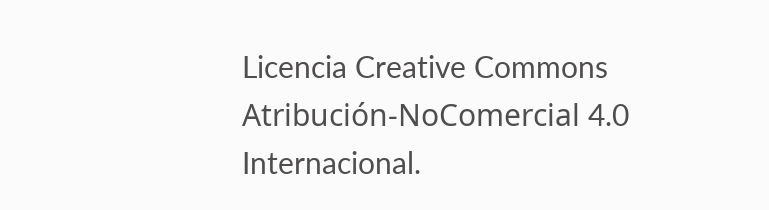Licencia Creative Commons Atribución-NoComercial 4.0 Internacional.